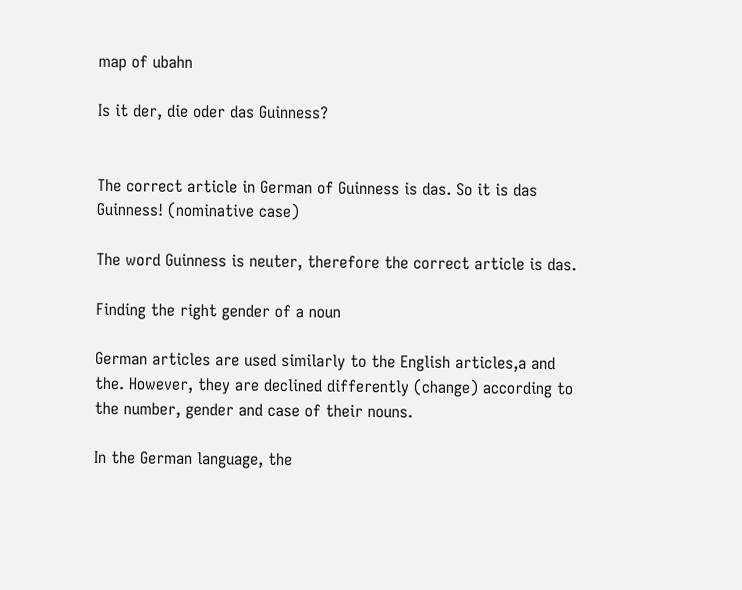map of ubahn

Is it der, die oder das Guinness?


The correct article in German of Guinness is das. So it is das Guinness! (nominative case)

The word Guinness is neuter, therefore the correct article is das.

Finding the right gender of a noun

German articles are used similarly to the English articles,a and the. However, they are declined differently (change) according to the number, gender and case of their nouns.

In the German language, the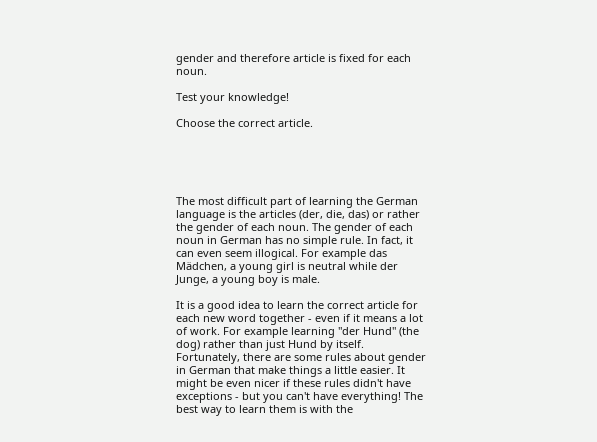gender and therefore article is fixed for each noun.

Test your knowledge!

Choose the correct article.





The most difficult part of learning the German language is the articles (der, die, das) or rather the gender of each noun. The gender of each noun in German has no simple rule. In fact, it can even seem illogical. For example das Mädchen, a young girl is neutral while der Junge, a young boy is male.

It is a good idea to learn the correct article for each new word together - even if it means a lot of work. For example learning "der Hund" (the dog) rather than just Hund by itself. Fortunately, there are some rules about gender in German that make things a little easier. It might be even nicer if these rules didn't have exceptions - but you can't have everything! The best way to learn them is with the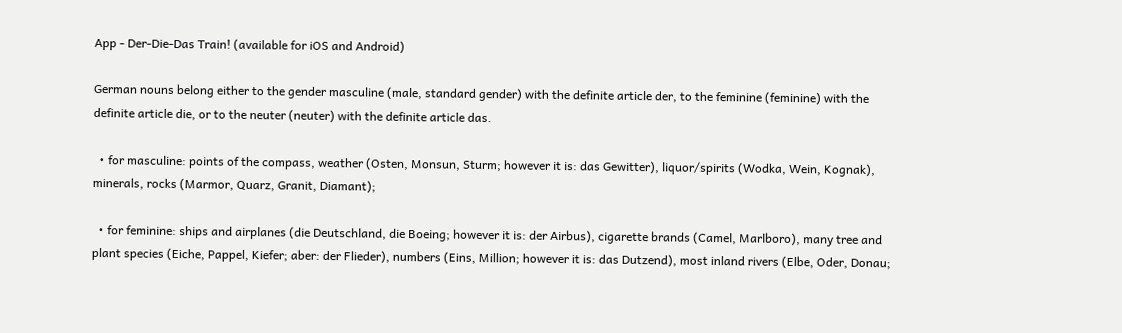App - Der-Die-Das Train! (available for iOS and Android)

German nouns belong either to the gender masculine (male, standard gender) with the definite article der, to the feminine (feminine) with the definite article die, or to the neuter (neuter) with the definite article das.

  • for masculine: points of the compass, weather (Osten, Monsun, Sturm; however it is: das Gewitter), liquor/spirits (Wodka, Wein, Kognak), minerals, rocks (Marmor, Quarz, Granit, Diamant);

  • for feminine: ships and airplanes (die Deutschland, die Boeing; however it is: der Airbus), cigarette brands (Camel, Marlboro), many tree and plant species (Eiche, Pappel, Kiefer; aber: der Flieder), numbers (Eins, Million; however it is: das Dutzend), most inland rivers (Elbe, Oder, Donau;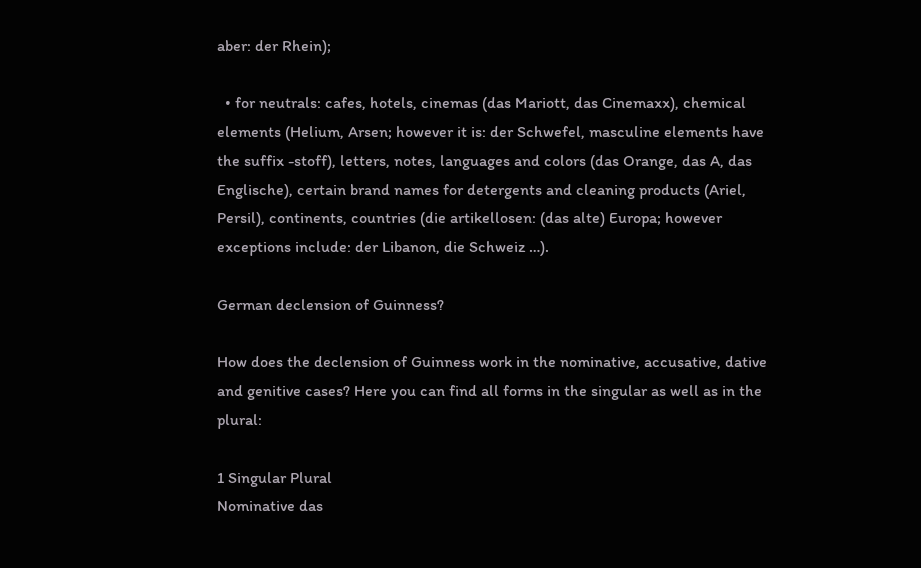aber: der Rhein);

  • for neutrals: cafes, hotels, cinemas (das Mariott, das Cinemaxx), chemical elements (Helium, Arsen; however it is: der Schwefel, masculine elements have the suffix -stoff), letters, notes, languages and colors (das Orange, das A, das Englische), certain brand names for detergents and cleaning products (Ariel, Persil), continents, countries (die artikellosen: (das alte) Europa; however exceptions include: der Libanon, die Schweiz …).

German declension of Guinness?

How does the declension of Guinness work in the nominative, accusative, dative and genitive cases? Here you can find all forms in the singular as well as in the plural:

1 Singular Plural
Nominative das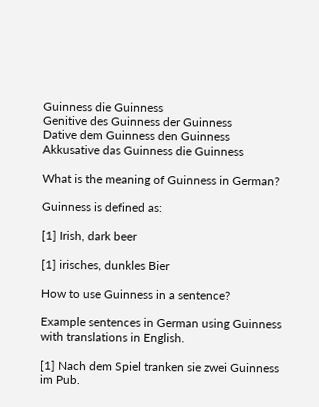Guinness die Guinness
Genitive des Guinness der Guinness
Dative dem Guinness den Guinness
Akkusative das Guinness die Guinness

What is the meaning of Guinness in German?

Guinness is defined as:

[1] Irish, dark beer

[1] irisches, dunkles Bier

How to use Guinness in a sentence?

Example sentences in German using Guinness with translations in English.

[1] Nach dem Spiel tranken sie zwei Guinness im Pub.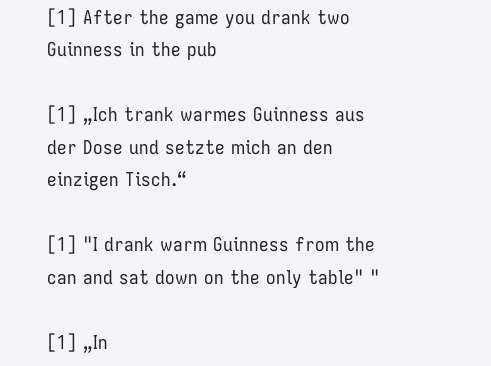[1] After the game you drank two Guinness in the pub

[1] „Ich trank warmes Guinness aus der Dose und setzte mich an den einzigen Tisch.“

[1] "I drank warm Guinness from the can and sat down on the only table" "

[1] „In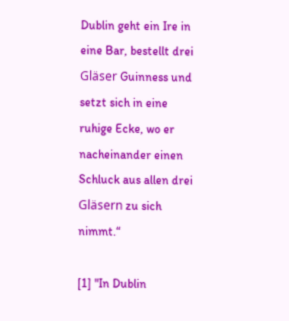Dublin geht ein Ire in eine Bar, bestellt drei Gläser Guinness und setzt sich in eine ruhige Ecke, wo er nacheinander einen Schluck aus allen drei Gläsern zu sich nimmt.“

[1] "In Dublin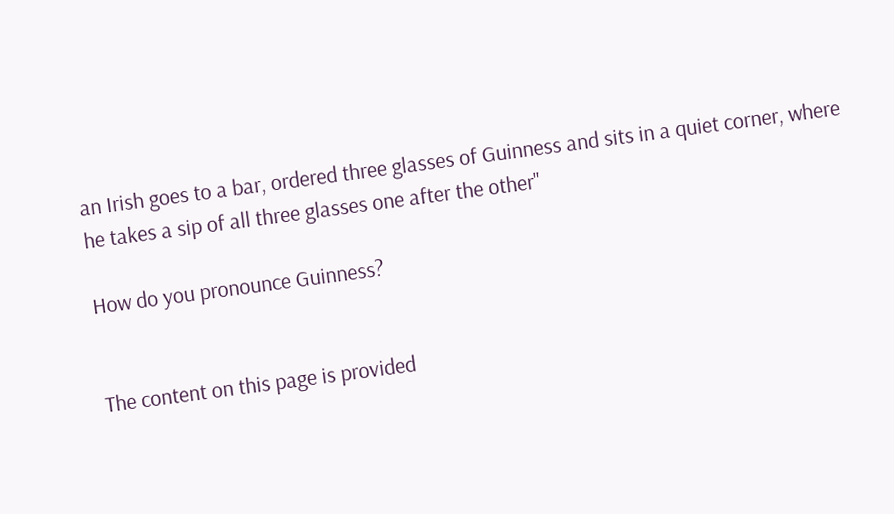an Irish goes to a bar, ordered three glasses of Guinness and sits in a quiet corner, where he takes a sip of all three glasses one after the other"

How do you pronounce Guinness?


The content on this page is provided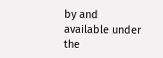by and available under the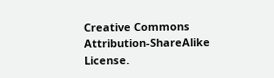Creative Commons Attribution-ShareAlike License.